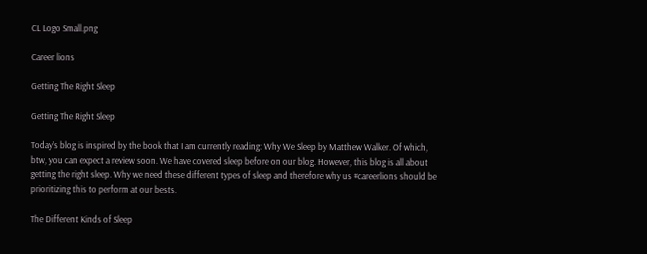CL Logo Small.png

Career lions

Getting The Right Sleep

Getting The Right Sleep

Today’s blog is inspired by the book that I am currently reading: Why We Sleep by Matthew Walker. Of which, btw, you can expect a review soon. We have covered sleep before on our blog. However, this blog is all about getting the right sleep. Why we need these different types of sleep and therefore why us #careerlions should be prioritizing this to perform at our bests.

The Different Kinds of Sleep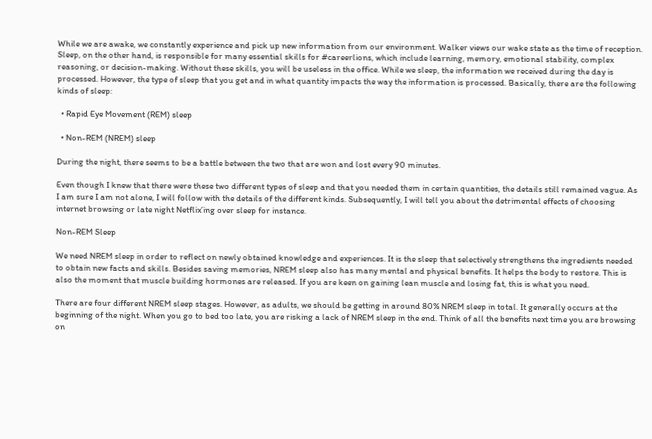While we are awake, we constantly experience and pick up new information from our environment. Walker views our wake state as the time of reception. Sleep, on the other hand, is responsible for many essential skills for #careerlions, which include learning, memory, emotional stability, complex reasoning, or decision-making. Without these skills, you will be useless in the office. While we sleep, the information we received during the day is processed. However, the type of sleep that you get and in what quantity impacts the way the information is processed. Basically, there are the following kinds of sleep:

  • Rapid Eye Movement (REM) sleep

  • Non-REM (NREM) sleep

During the night, there seems to be a battle between the two that are won and lost every 90 minutes.

Even though I knew that there were these two different types of sleep and that you needed them in certain quantities, the details still remained vague. As I am sure I am not alone, I will follow with the details of the different kinds. Subsequently, I will tell you about the detrimental effects of choosing internet browsing or late night Netflix’ing over sleep for instance.

Non-REM Sleep

We need NREM sleep in order to reflect on newly obtained knowledge and experiences. It is the sleep that selectively strengthens the ingredients needed to obtain new facts and skills. Besides saving memories, NREM sleep also has many mental and physical benefits. It helps the body to restore. This is also the moment that muscle building hormones are released. If you are keen on gaining lean muscle and losing fat, this is what you need.

There are four different NREM sleep stages. However, as adults, we should be getting in around 80% NREM sleep in total. It generally occurs at the beginning of the night. When you go to bed too late, you are risking a lack of NREM sleep in the end. Think of all the benefits next time you are browsing on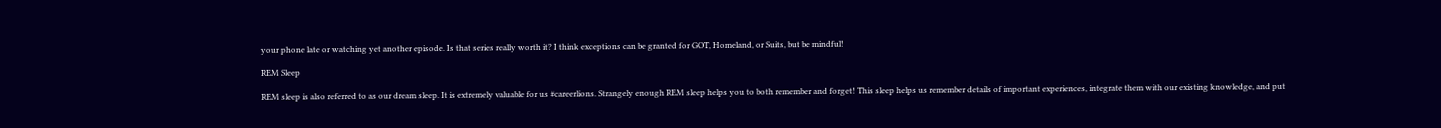your phone late or watching yet another episode. Is that series really worth it? I think exceptions can be granted for GOT, Homeland, or Suits, but be mindful!

REM Sleep

REM sleep is also referred to as our dream sleep. It is extremely valuable for us #careerlions. Strangely enough REM sleep helps you to both remember and forget! This sleep helps us remember details of important experiences, integrate them with our existing knowledge, and put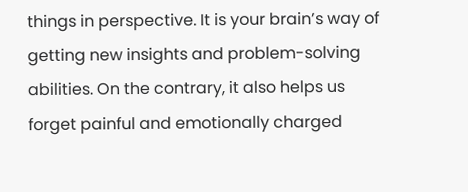things in perspective. It is your brain’s way of getting new insights and problem-solving abilities. On the contrary, it also helps us forget painful and emotionally charged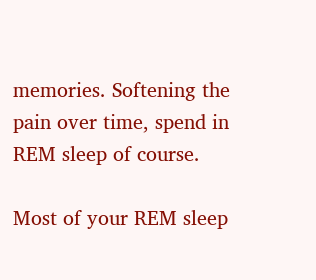memories. Softening the pain over time, spend in REM sleep of course.

Most of your REM sleep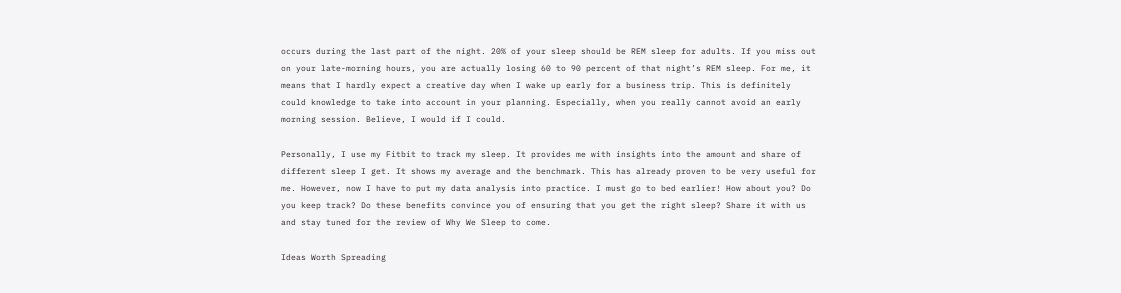occurs during the last part of the night. 20% of your sleep should be REM sleep for adults. If you miss out on your late-morning hours, you are actually losing 60 to 90 percent of that night’s REM sleep. For me, it means that I hardly expect a creative day when I wake up early for a business trip. This is definitely could knowledge to take into account in your planning. Especially, when you really cannot avoid an early morning session. Believe, I would if I could.

Personally, I use my Fitbit to track my sleep. It provides me with insights into the amount and share of different sleep I get. It shows my average and the benchmark. This has already proven to be very useful for me. However, now I have to put my data analysis into practice. I must go to bed earlier! How about you? Do you keep track? Do these benefits convince you of ensuring that you get the right sleep? Share it with us and stay tuned for the review of Why We Sleep to come.

Ideas Worth Spreading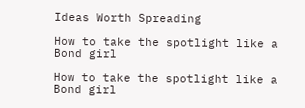Ideas Worth Spreading

How to take the spotlight like a Bond girl

How to take the spotlight like a Bond girl